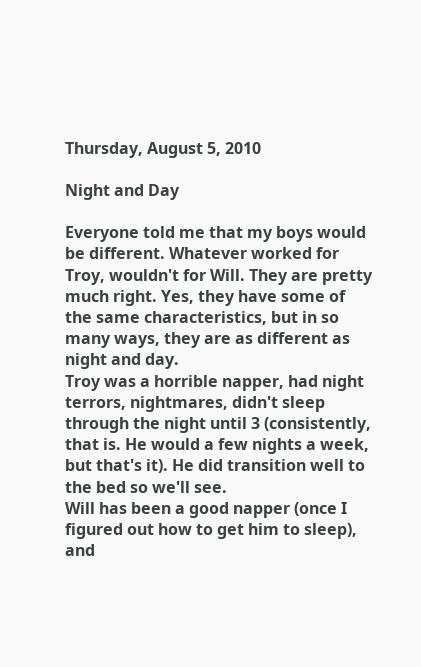Thursday, August 5, 2010

Night and Day

Everyone told me that my boys would be different. Whatever worked for Troy, wouldn't for Will. They are pretty much right. Yes, they have some of the same characteristics, but in so many ways, they are as different as night and day.
Troy was a horrible napper, had night terrors, nightmares, didn't sleep through the night until 3 (consistently, that is. He would a few nights a week, but that's it). He did transition well to the bed so we'll see.
Will has been a good napper (once I figured out how to get him to sleep), and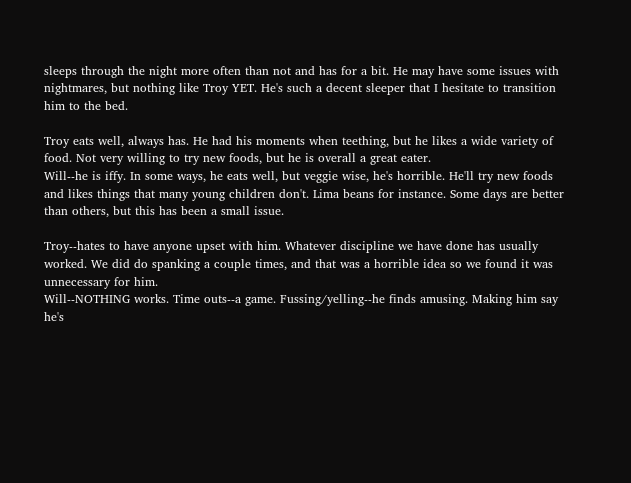sleeps through the night more often than not and has for a bit. He may have some issues with nightmares, but nothing like Troy YET. He's such a decent sleeper that I hesitate to transition him to the bed.

Troy eats well, always has. He had his moments when teething, but he likes a wide variety of food. Not very willing to try new foods, but he is overall a great eater.
Will--he is iffy. In some ways, he eats well, but veggie wise, he's horrible. He'll try new foods and likes things that many young children don't. Lima beans for instance. Some days are better than others, but this has been a small issue.

Troy--hates to have anyone upset with him. Whatever discipline we have done has usually worked. We did do spanking a couple times, and that was a horrible idea so we found it was unnecessary for him.
Will--NOTHING works. Time outs--a game. Fussing/yelling--he finds amusing. Making him say he's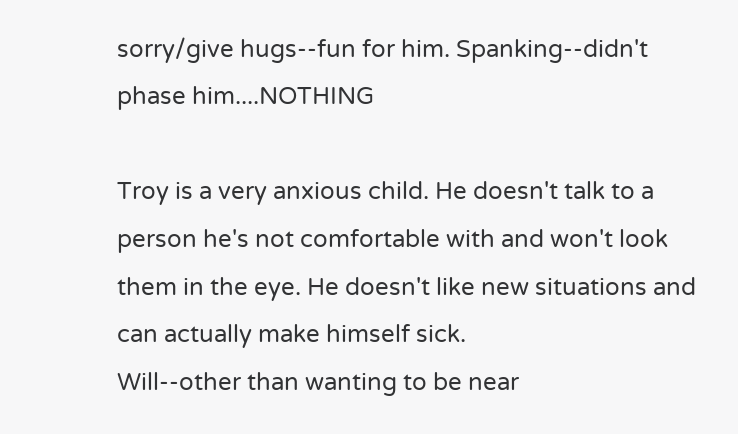sorry/give hugs--fun for him. Spanking--didn't phase him....NOTHING

Troy is a very anxious child. He doesn't talk to a person he's not comfortable with and won't look them in the eye. He doesn't like new situations and can actually make himself sick.
Will--other than wanting to be near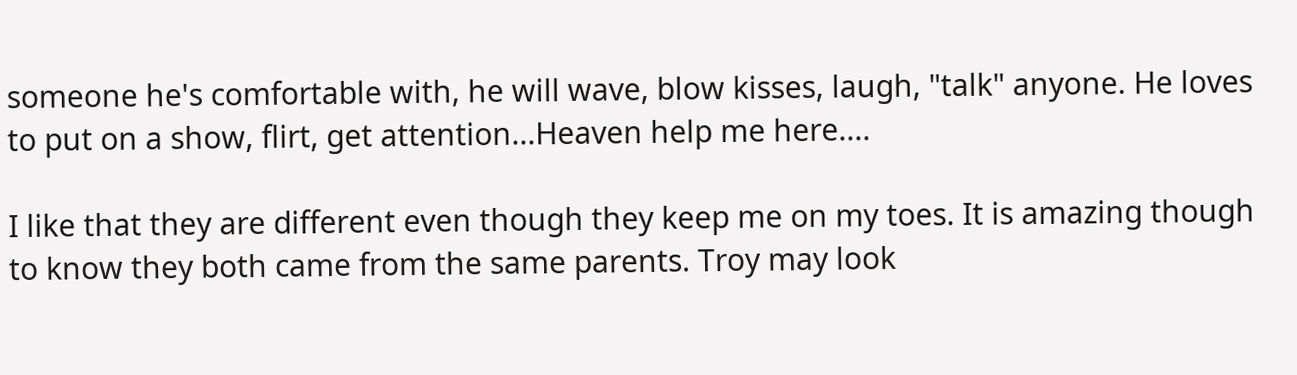someone he's comfortable with, he will wave, blow kisses, laugh, "talk" anyone. He loves to put on a show, flirt, get attention...Heaven help me here....

I like that they are different even though they keep me on my toes. It is amazing though to know they both came from the same parents. Troy may look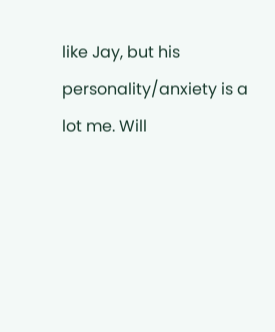like Jay, but his personality/anxiety is a lot me. Will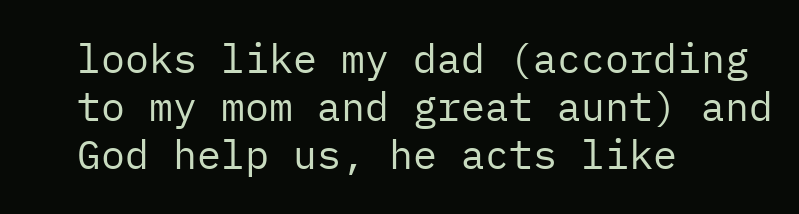looks like my dad (according to my mom and great aunt) and God help us, he acts like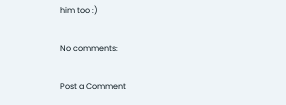him too :)

No comments:

Post a Comment